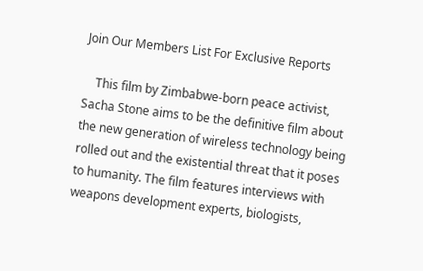Join Our Members List For Exclusive Reports

    This film by Zimbabwe-born peace activist, Sacha Stone aims to be the definitive film about the new generation of wireless technology being rolled out and the existential threat that it poses to humanity. The film features interviews with weapons development experts, biologists,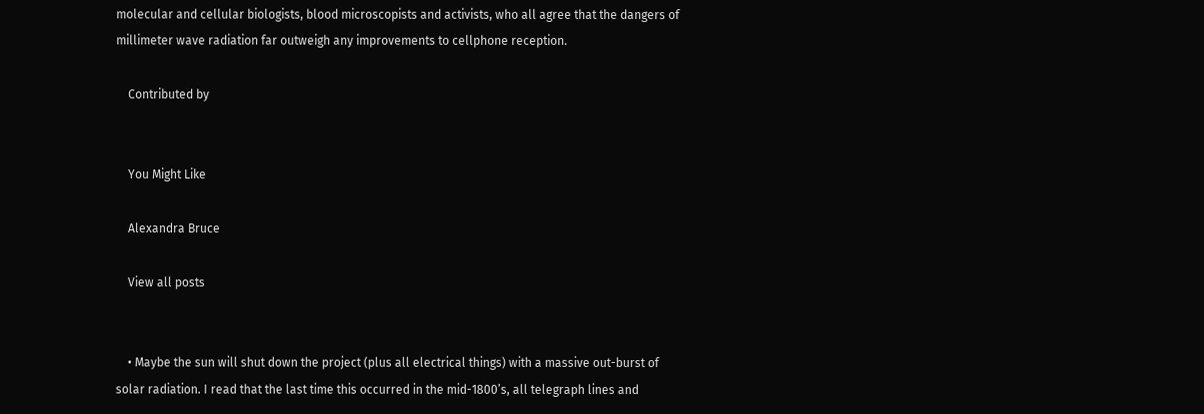molecular and cellular biologists, blood microscopists and activists, who all agree that the dangers of millimeter wave radiation far outweigh any improvements to cellphone reception.

    Contributed by


    You Might Like

    Alexandra Bruce

    View all posts


    • Maybe the sun will shut down the project (plus all electrical things) with a massive out-burst of solar radiation. I read that the last time this occurred in the mid-1800’s, all telegraph lines and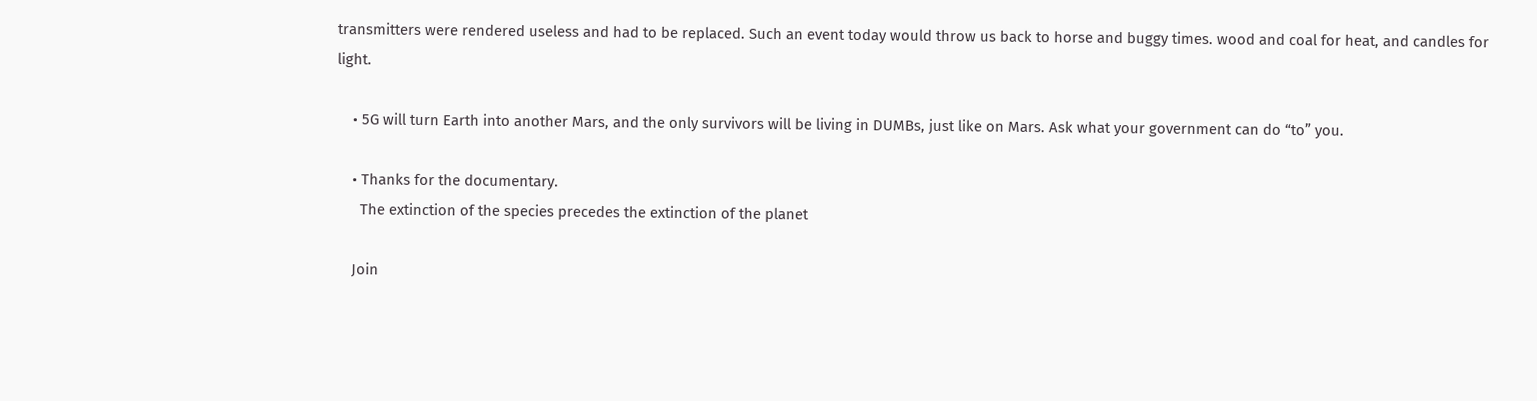transmitters were rendered useless and had to be replaced. Such an event today would throw us back to horse and buggy times. wood and coal for heat, and candles for light.

    • 5G will turn Earth into another Mars, and the only survivors will be living in DUMBs, just like on Mars. Ask what your government can do “to” you.

    • Thanks for the documentary.
      The extinction of the species precedes the extinction of the planet

    Join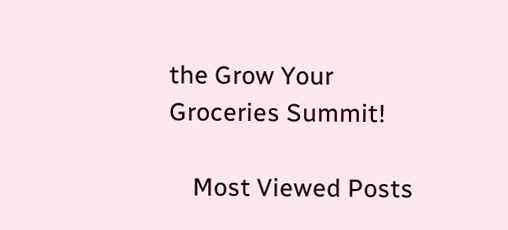the Grow Your Groceries Summit!

    Most Viewed Posts